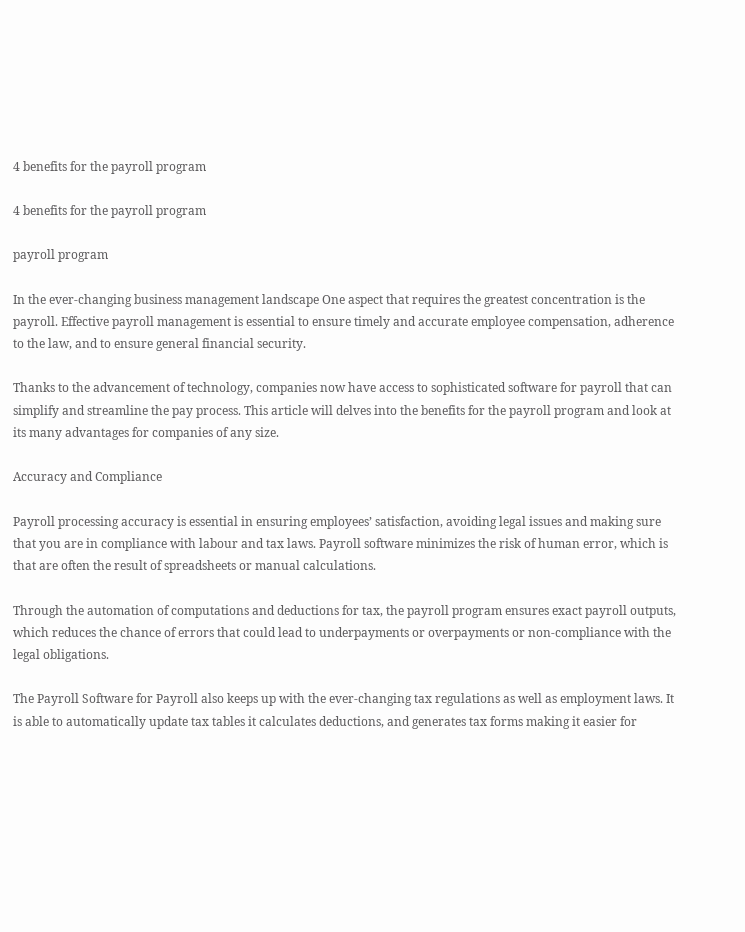4 benefits for the payroll program

4 benefits for the payroll program

payroll program

In the ever-changing business management landscape One aspect that requires the greatest concentration is the payroll. Effective payroll management is essential to ensure timely and accurate employee compensation, adherence to the law, and to ensure general financial security.

Thanks to the advancement of technology, companies now have access to sophisticated software for payroll that can simplify and streamline the pay process. This article will delves into the benefits for the payroll program and look at its many advantages for companies of any size.

Accuracy and Compliance

Payroll processing accuracy is essential in ensuring employees’ satisfaction, avoiding legal issues and making sure that you are in compliance with labour and tax laws. Payroll software minimizes the risk of human error, which is that are often the result of spreadsheets or manual calculations.

Through the automation of computations and deductions for tax, the payroll program ensures exact payroll outputs, which reduces the chance of errors that could lead to underpayments or overpayments or non-compliance with the legal obligations.

The Payroll Software for Payroll also keeps up with the ever-changing tax regulations as well as employment laws. It is able to automatically update tax tables it calculates deductions, and generates tax forms making it easier for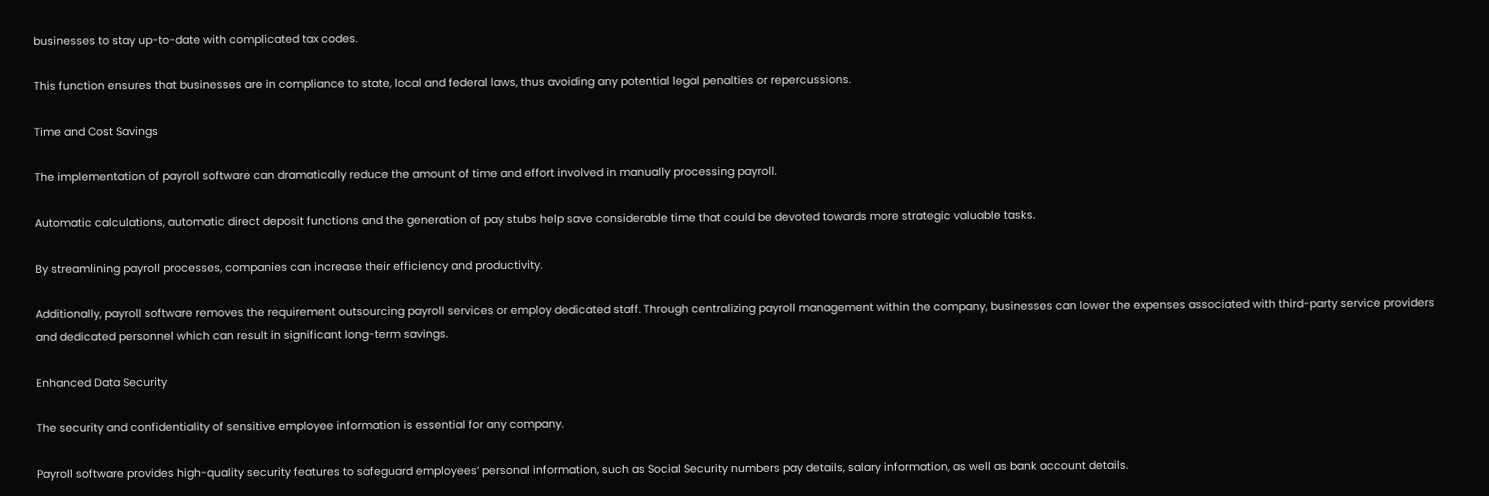businesses to stay up-to-date with complicated tax codes.

This function ensures that businesses are in compliance to state, local and federal laws, thus avoiding any potential legal penalties or repercussions.

Time and Cost Savings

The implementation of payroll software can dramatically reduce the amount of time and effort involved in manually processing payroll.

Automatic calculations, automatic direct deposit functions and the generation of pay stubs help save considerable time that could be devoted towards more strategic valuable tasks.

By streamlining payroll processes, companies can increase their efficiency and productivity.

Additionally, payroll software removes the requirement outsourcing payroll services or employ dedicated staff. Through centralizing payroll management within the company, businesses can lower the expenses associated with third-party service providers and dedicated personnel which can result in significant long-term savings.

Enhanced Data Security

The security and confidentiality of sensitive employee information is essential for any company.

Payroll software provides high-quality security features to safeguard employees’ personal information, such as Social Security numbers pay details, salary information, as well as bank account details.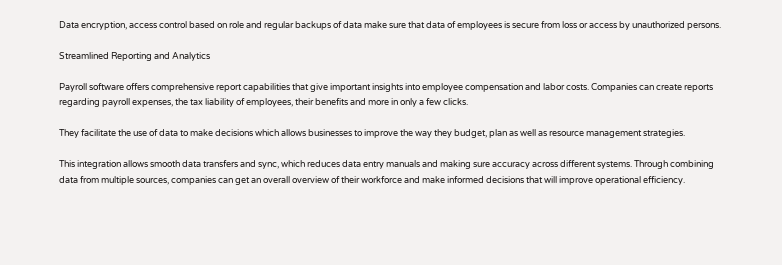Data encryption, access control based on role and regular backups of data make sure that data of employees is secure from loss or access by unauthorized persons.

Streamlined Reporting and Analytics

Payroll software offers comprehensive report capabilities that give important insights into employee compensation and labor costs. Companies can create reports regarding payroll expenses, the tax liability of employees, their benefits and more in only a few clicks.

They facilitate the use of data to make decisions which allows businesses to improve the way they budget, plan as well as resource management strategies.

This integration allows smooth data transfers and sync, which reduces data entry manuals and making sure accuracy across different systems. Through combining data from multiple sources, companies can get an overall overview of their workforce and make informed decisions that will improve operational efficiency.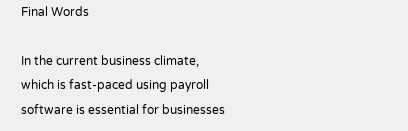Final Words

In the current business climate, which is fast-paced using payroll software is essential for businesses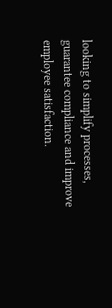looking to simplify processes, guarantee compliance and improve employee satisfaction.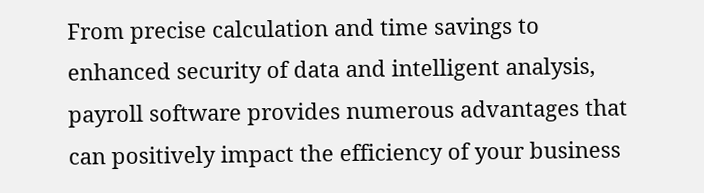From precise calculation and time savings to enhanced security of data and intelligent analysis, payroll software provides numerous advantages that can positively impact the efficiency of your business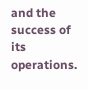and the success of its operations.